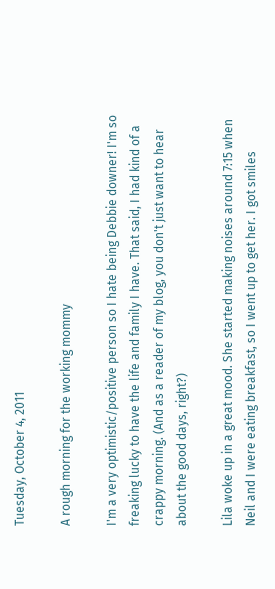Tuesday, October 4, 2011

A rough morning for the working mommy

I'm a very optimistic/positive person so I hate being Debbie downer! I'm so freaking lucky to have the life and family I have. That said, I had kind of a crappy morning. (And as a reader of my blog, you don't just want to hear about the good days, right?)

Lila woke up in a great mood. She started making noises around 7:15 when Neil and I were eating breakfast, so I went up to get her. I got smiles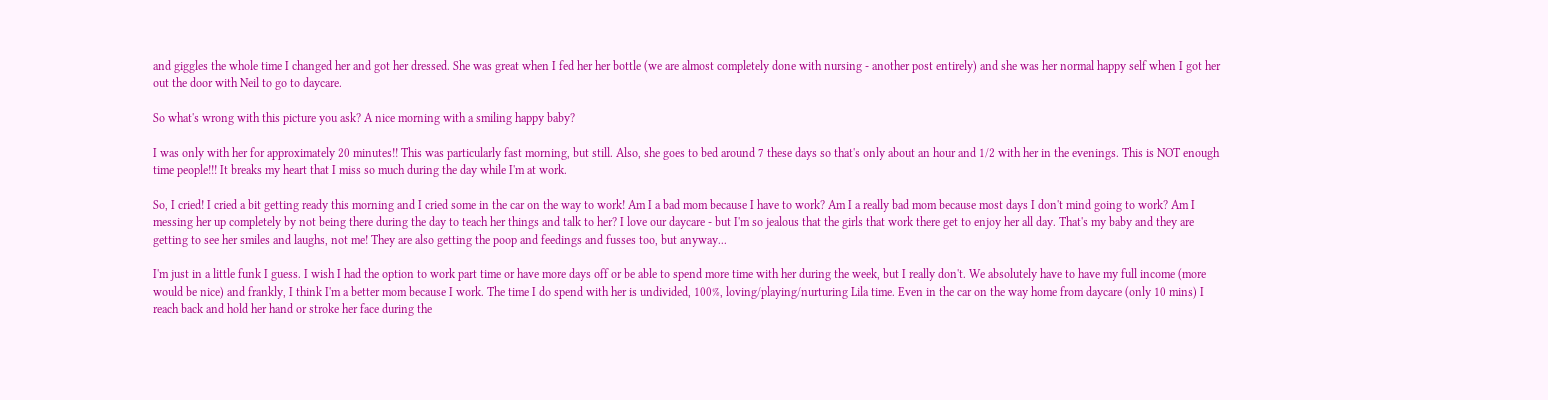and giggles the whole time I changed her and got her dressed. She was great when I fed her her bottle (we are almost completely done with nursing - another post entirely) and she was her normal happy self when I got her out the door with Neil to go to daycare.

So what's wrong with this picture you ask? A nice morning with a smiling happy baby?

I was only with her for approximately 20 minutes!! This was particularly fast morning, but still. Also, she goes to bed around 7 these days so that's only about an hour and 1/2 with her in the evenings. This is NOT enough time people!!! It breaks my heart that I miss so much during the day while I'm at work.

So, I cried! I cried a bit getting ready this morning and I cried some in the car on the way to work! Am I a bad mom because I have to work? Am I a really bad mom because most days I don't mind going to work? Am I messing her up completely by not being there during the day to teach her things and talk to her? I love our daycare - but I'm so jealous that the girls that work there get to enjoy her all day. That's my baby and they are getting to see her smiles and laughs, not me! They are also getting the poop and feedings and fusses too, but anyway...

I'm just in a little funk I guess. I wish I had the option to work part time or have more days off or be able to spend more time with her during the week, but I really don't. We absolutely have to have my full income (more would be nice) and frankly, I think I'm a better mom because I work. The time I do spend with her is undivided, 100%, loving/playing/nurturing Lila time. Even in the car on the way home from daycare (only 10 mins) I reach back and hold her hand or stroke her face during the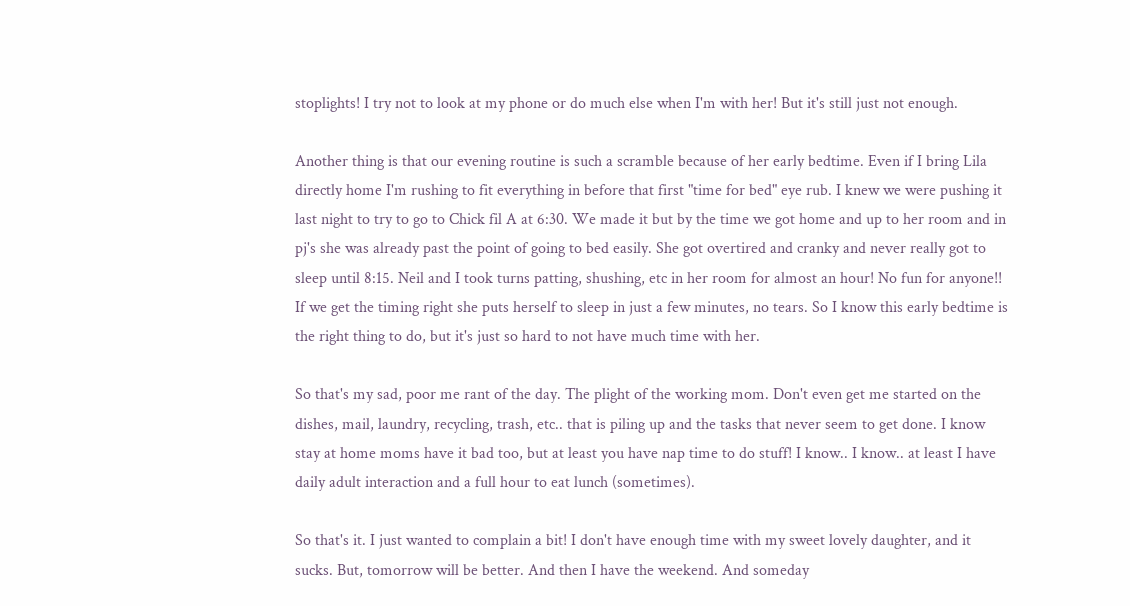stoplights! I try not to look at my phone or do much else when I'm with her! But it's still just not enough.

Another thing is that our evening routine is such a scramble because of her early bedtime. Even if I bring Lila directly home I'm rushing to fit everything in before that first "time for bed" eye rub. I knew we were pushing it last night to try to go to Chick fil A at 6:30. We made it but by the time we got home and up to her room and in pj's she was already past the point of going to bed easily. She got overtired and cranky and never really got to sleep until 8:15. Neil and I took turns patting, shushing, etc in her room for almost an hour! No fun for anyone!! If we get the timing right she puts herself to sleep in just a few minutes, no tears. So I know this early bedtime is the right thing to do, but it's just so hard to not have much time with her.

So that's my sad, poor me rant of the day. The plight of the working mom. Don't even get me started on the dishes, mail, laundry, recycling, trash, etc.. that is piling up and the tasks that never seem to get done. I know stay at home moms have it bad too, but at least you have nap time to do stuff! I know.. I know.. at least I have daily adult interaction and a full hour to eat lunch (sometimes).

So that's it. I just wanted to complain a bit! I don't have enough time with my sweet lovely daughter, and it sucks. But, tomorrow will be better. And then I have the weekend. And someday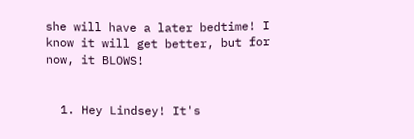she will have a later bedtime! I know it will get better, but for now, it BLOWS!


  1. Hey Lindsey! It's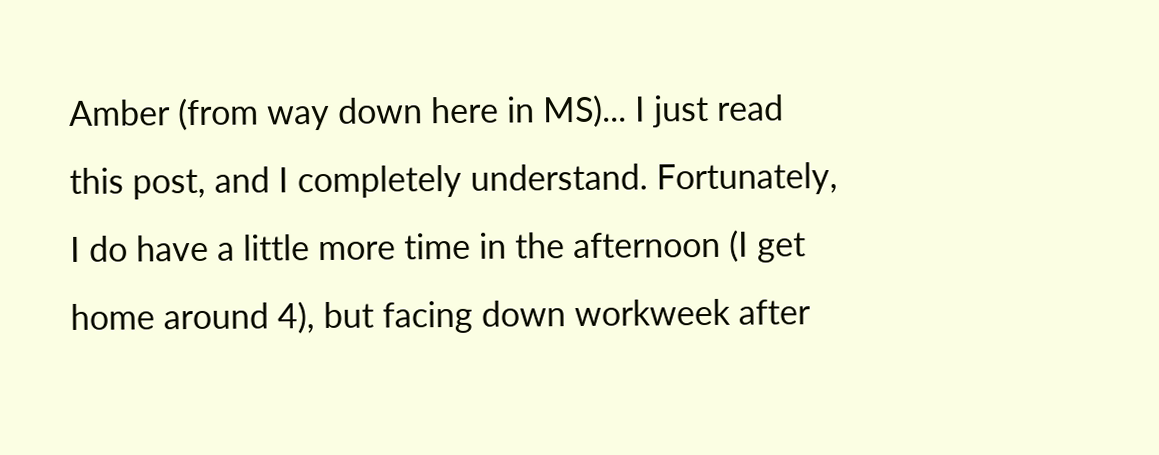Amber (from way down here in MS)... I just read this post, and I completely understand. Fortunately, I do have a little more time in the afternoon (I get home around 4), but facing down workweek after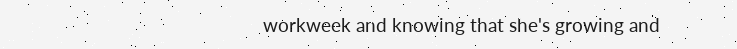workweek and knowing that she's growing and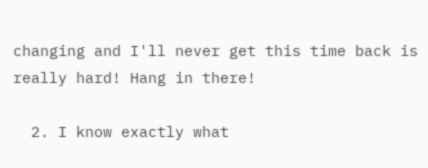changing and I'll never get this time back is really hard! Hang in there!

  2. I know exactly what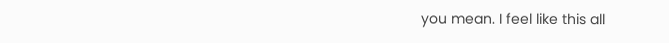you mean. I feel like this all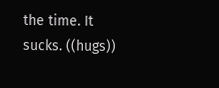the time. It sucks. ((hugs))